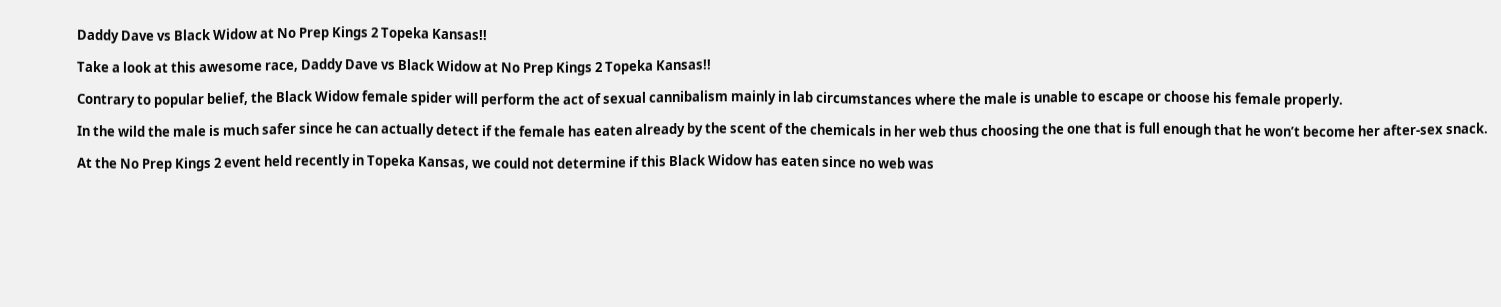Daddy Dave vs Black Widow at No Prep Kings 2 Topeka Kansas!!

Take a look at this awesome race, Daddy Dave vs Black Widow at No Prep Kings 2 Topeka Kansas!!

Contrary to popular belief, the Black Widow female spider will perform the act of sexual cannibalism mainly in lab circumstances where the male is unable to escape or choose his female properly.

In the wild the male is much safer since he can actually detect if the female has eaten already by the scent of the chemicals in her web thus choosing the one that is full enough that he won’t become her after-sex snack.

At the No Prep Kings 2 event held recently in Topeka Kansas, we could not determine if this Black Widow has eaten since no web was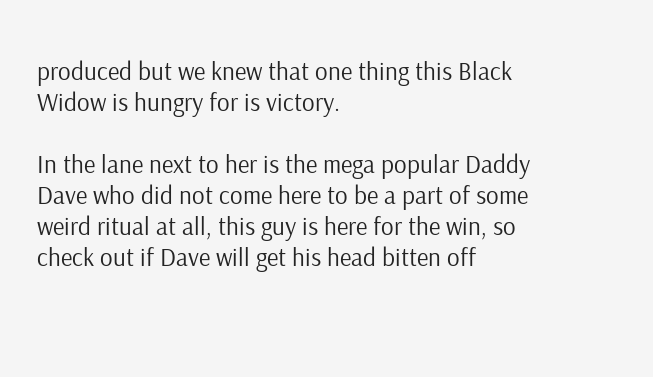produced but we knew that one thing this Black Widow is hungry for is victory.

In the lane next to her is the mega popular Daddy Dave who did not come here to be a part of some weird ritual at all, this guy is here for the win, so check out if Dave will get his head bitten off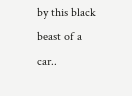by this black beast of a car..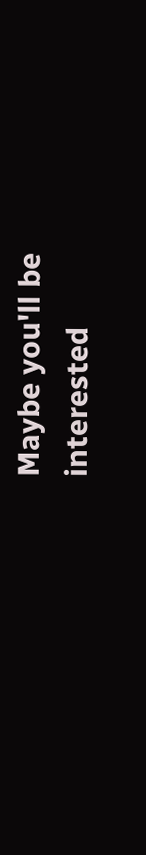Maybe you'll be interested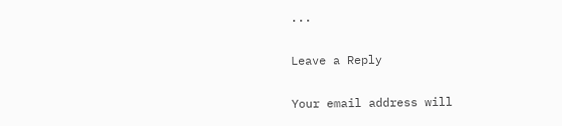...

Leave a Reply

Your email address will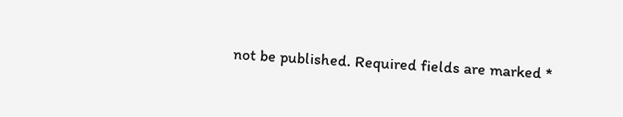not be published. Required fields are marked *